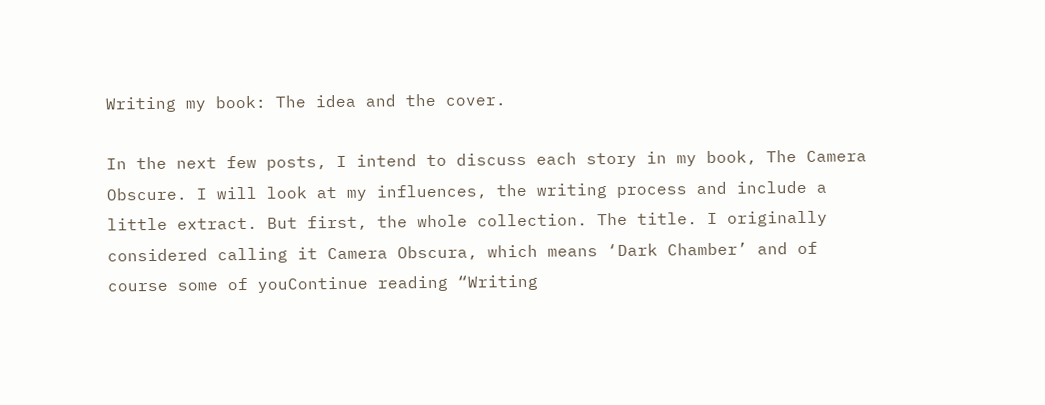Writing my book: The idea and the cover.

In the next few posts, I intend to discuss each story in my book, The Camera Obscure. I will look at my influences, the writing process and include a little extract. But first, the whole collection. The title. I originally considered calling it Camera Obscura, which means ‘Dark Chamber’ and of course some of youContinue reading “Writing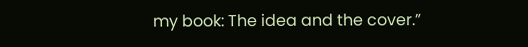my book: The idea and the cover.”